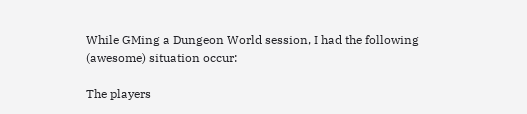While GMing a Dungeon World session, I had the following (awesome) situation occur:

The players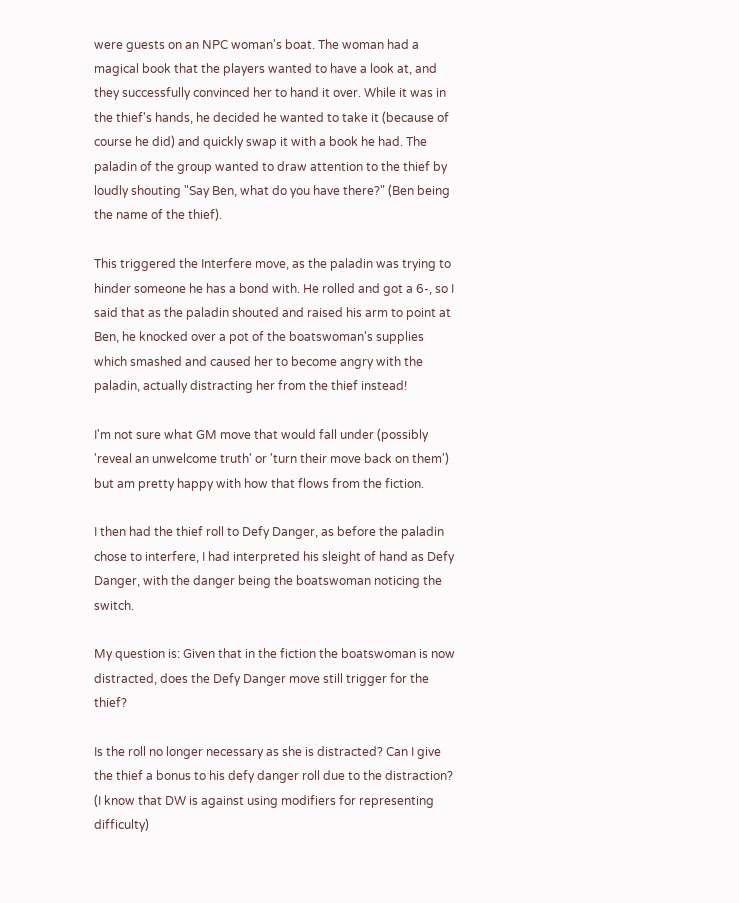were guests on an NPC woman's boat. The woman had a magical book that the players wanted to have a look at, and they successfully convinced her to hand it over. While it was in the thief's hands, he decided he wanted to take it (because of course he did) and quickly swap it with a book he had. The paladin of the group wanted to draw attention to the thief by loudly shouting "Say Ben, what do you have there?" (Ben being the name of the thief).

This triggered the Interfere move, as the paladin was trying to hinder someone he has a bond with. He rolled and got a 6-, so I said that as the paladin shouted and raised his arm to point at Ben, he knocked over a pot of the boatswoman's supplies which smashed and caused her to become angry with the paladin, actually distracting her from the thief instead!

I'm not sure what GM move that would fall under (possibly 'reveal an unwelcome truth' or 'turn their move back on them') but am pretty happy with how that flows from the fiction.

I then had the thief roll to Defy Danger, as before the paladin chose to interfere, I had interpreted his sleight of hand as Defy Danger, with the danger being the boatswoman noticing the switch.

My question is: Given that in the fiction the boatswoman is now distracted, does the Defy Danger move still trigger for the thief?

Is the roll no longer necessary as she is distracted? Can I give the thief a bonus to his defy danger roll due to the distraction? (I know that DW is against using modifiers for representing difficulty)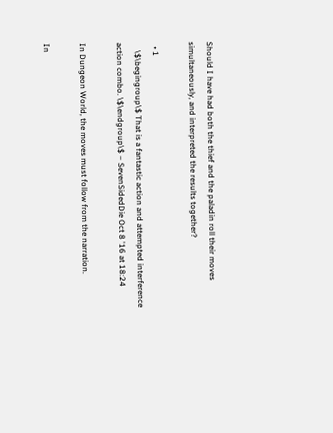Should I have had both the thief and the paladin roll their moves simultaneously, and interpreted the results together?

  • 1
    \$\begingroup\$ That is a fantastic action and attempted interference action combo. \$\endgroup\$ – SevenSidedDie Oct 8 '16 at 18:24

In Dungeon World, the moves must follow from the narration.

In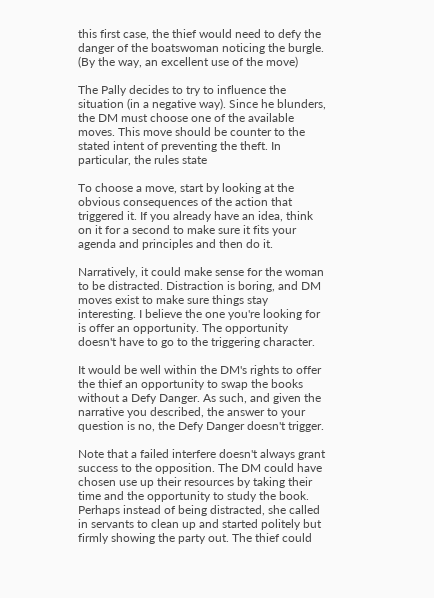this first case, the thief would need to defy the danger of the boatswoman noticing the burgle. (By the way, an excellent use of the move)

The Pally decides to try to influence the situation (in a negative way). Since he blunders, the DM must choose one of the available moves. This move should be counter to the stated intent of preventing the theft. In particular, the rules state

To choose a move, start by looking at the obvious consequences of the action that triggered it. If you already have an idea, think on it for a second to make sure it fits your agenda and principles and then do it.

Narratively, it could make sense for the woman to be distracted. Distraction is boring, and DM moves exist to make sure things stay interesting. I believe the one you're looking for is offer an opportunity. The opportunity doesn't have to go to the triggering character.

It would be well within the DM's rights to offer the thief an opportunity to swap the books without a Defy Danger. As such, and given the narrative you described, the answer to your question is no, the Defy Danger doesn't trigger.

Note that a failed interfere doesn't always grant success to the opposition. The DM could have chosen use up their resources by taking their time and the opportunity to study the book. Perhaps instead of being distracted, she called in servants to clean up and started politely but firmly showing the party out. The thief could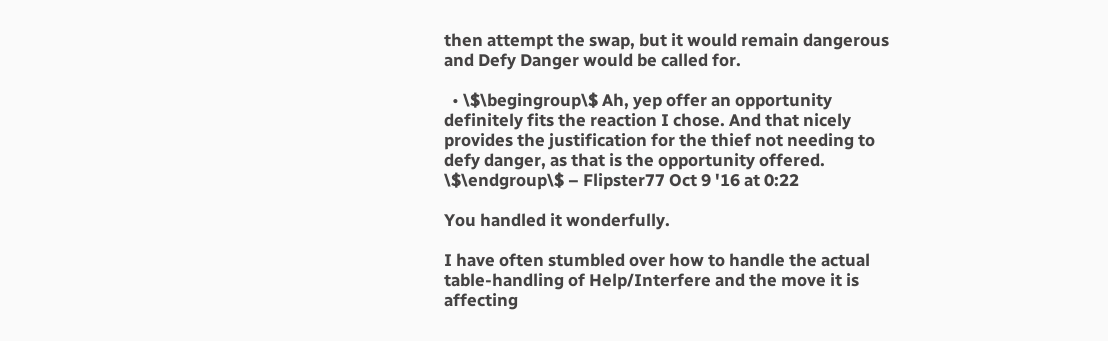then attempt the swap, but it would remain dangerous and Defy Danger would be called for.

  • \$\begingroup\$ Ah, yep offer an opportunity definitely fits the reaction I chose. And that nicely provides the justification for the thief not needing to defy danger, as that is the opportunity offered. \$\endgroup\$ – Flipster77 Oct 9 '16 at 0:22

You handled it wonderfully.

I have often stumbled over how to handle the actual table-handling of Help/Interfere and the move it is affecting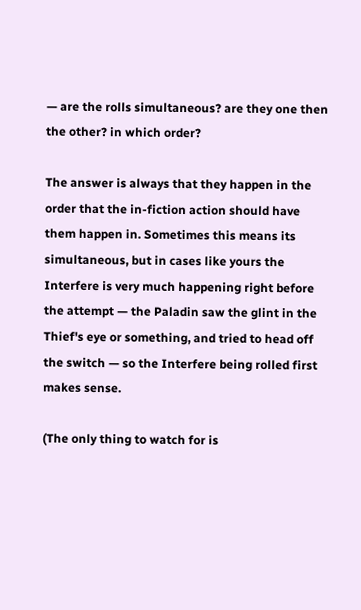— are the rolls simultaneous? are they one then the other? in which order?

The answer is always that they happen in the order that the in-fiction action should have them happen in. Sometimes this means its simultaneous, but in cases like yours the Interfere is very much happening right before the attempt — the Paladin saw the glint in the Thief's eye or something, and tried to head off the switch — so the Interfere being rolled first makes sense.

(The only thing to watch for is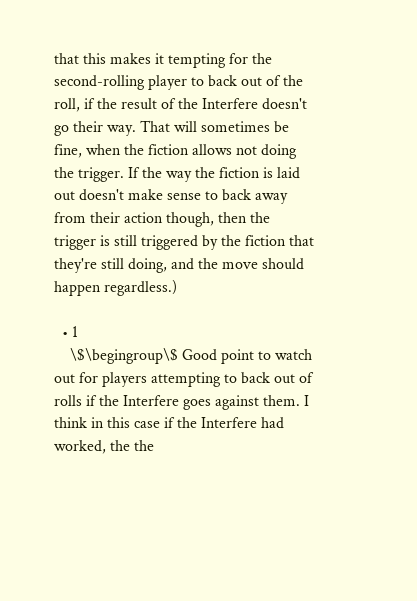that this makes it tempting for the second-rolling player to back out of the roll, if the result of the Interfere doesn't go their way. That will sometimes be fine, when the fiction allows not doing the trigger. If the way the fiction is laid out doesn't make sense to back away from their action though, then the trigger is still triggered by the fiction that they're still doing, and the move should happen regardless.)

  • 1
    \$\begingroup\$ Good point to watch out for players attempting to back out of rolls if the Interfere goes against them. I think in this case if the Interfere had worked, the the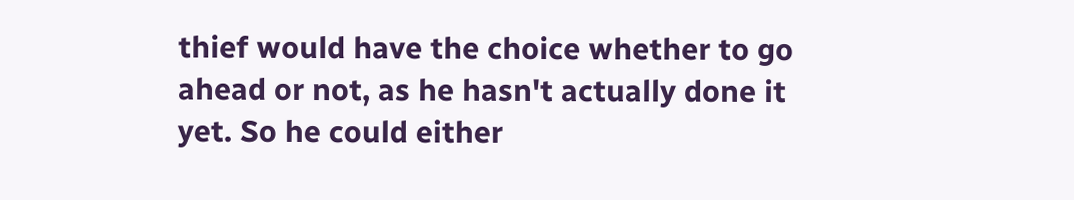thief would have the choice whether to go ahead or not, as he hasn't actually done it yet. So he could either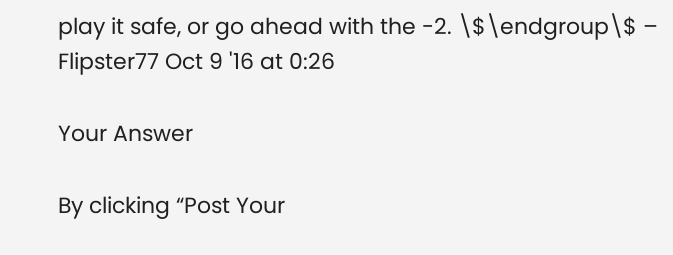play it safe, or go ahead with the -2. \$\endgroup\$ – Flipster77 Oct 9 '16 at 0:26

Your Answer

By clicking “Post Your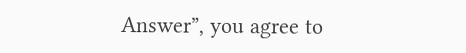Answer”, you agree to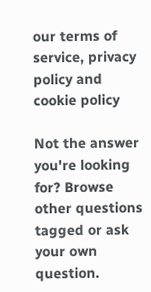our terms of service, privacy policy and cookie policy

Not the answer you're looking for? Browse other questions tagged or ask your own question.